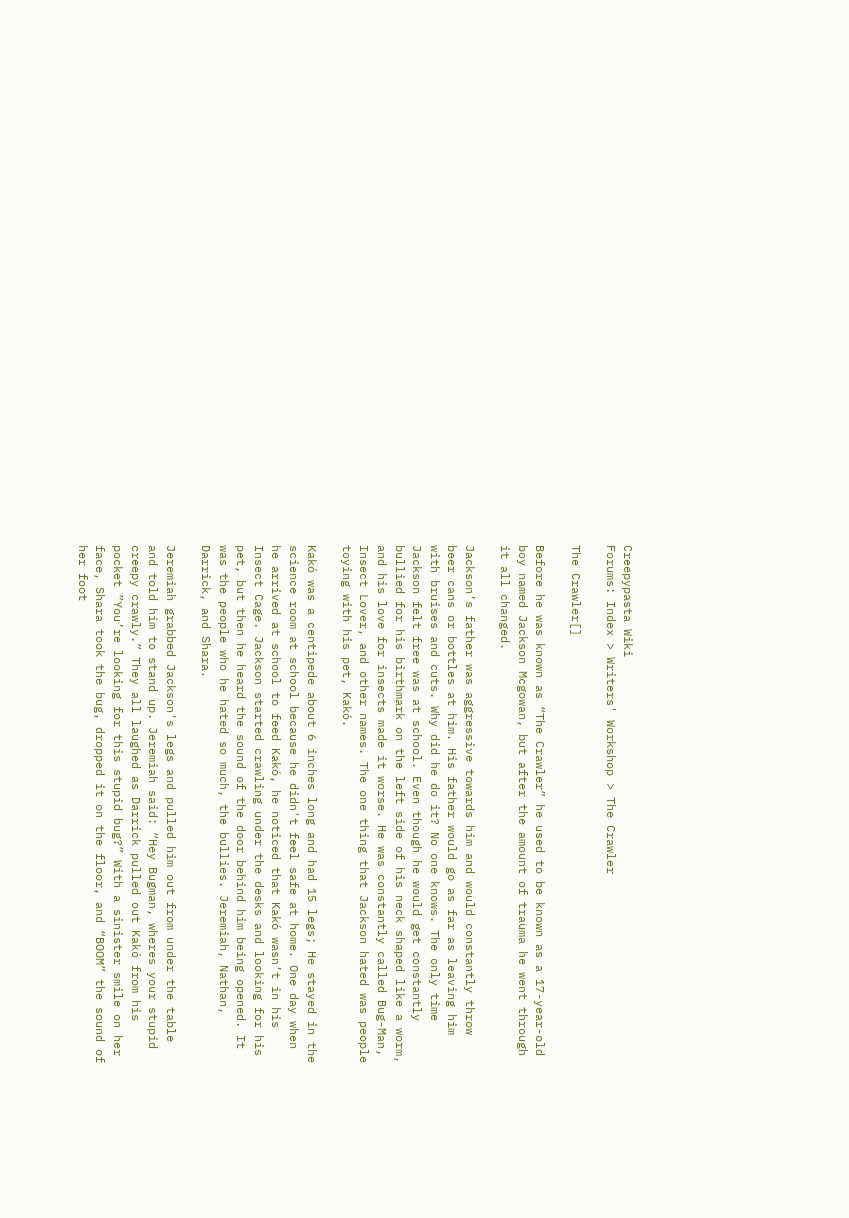Creepypasta Wiki
Forums: Index > Writers' Workshop > The Crawler

The Crawler[]

Before he was known as “The Crawler” he used to be known as a 17-year-old boy named Jackson Mcgowan, but after the amount of trauma he went through it all changed.

Jackson’s father was aggressive towards him and would constantly throw beer cans or bottles at him. His father would go as far as leaving him with bruises and cuts. Why did he do it? No one knows. The only time Jackson felt free was at school. Even though he would get constantly bullied for his birthmark on the left side of his neck shaped like a worm, and his love for insects made it worse. He was constantly called Bug-Man, Insect Lover, and other names. The one thing that Jackson hated was people toying with his pet, Kakó.

Kakó was a centipede about 6 inches long and had 15 legs; He stayed in the science room at school because he didn't feel safe at home. One day when he arrived at school to feed Kakó, he noticed that Kakó wasn’t in his Insect Cage. Jackson started crawling under the desks and looking for his pet, but then he heard the sound of the door behind him being opened. It was the people who he hated so much, the bullies. Jeremiah, Nathan, Darrick, and Shara.

Jeremiah grabbed Jackson's legs and pulled him out from under the table and told him to stand up. Jeremiah said: “Hey Bugman, wheres your stupid creepy crawly.” They all laughed as Darrick pulled out Kakó from his pocket ”You’re looking for this stupid bug?” With a sinister smile on her face, Shara took the bug, dropped it on the floor, and “BOOM” the sound of her foot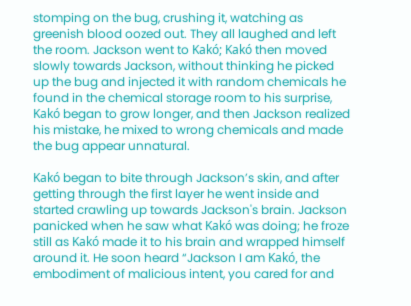stomping on the bug, crushing it, watching as greenish blood oozed out. They all laughed and left the room. Jackson went to Kakó; Kakó then moved slowly towards Jackson, without thinking he picked up the bug and injected it with random chemicals he found in the chemical storage room to his surprise, Kakó began to grow longer, and then Jackson realized his mistake, he mixed to wrong chemicals and made the bug appear unnatural.

Kakó began to bite through Jackson’s skin, and after getting through the first layer he went inside and started crawling up towards Jackson's brain. Jackson panicked when he saw what Kakó was doing; he froze still as Kakó made it to his brain and wrapped himself around it. He soon heard “Jackson I am Kakó, the embodiment of malicious intent, you cared for and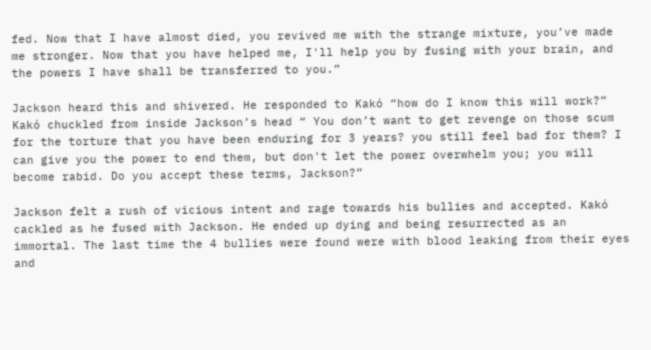fed. Now that I have almost died, you revived me with the strange mixture, you’ve made me stronger. Now that you have helped me, I'll help you by fusing with your brain, and the powers I have shall be transferred to you.”

Jackson heard this and shivered. He responded to Kakó “how do I know this will work?” Kakó chuckled from inside Jackson’s head “ You don’t want to get revenge on those scum for the torture that you have been enduring for 3 years? you still feel bad for them? I can give you the power to end them, but don't let the power overwhelm you; you will become rabid. Do you accept these terms, Jackson?”

Jackson felt a rush of vicious intent and rage towards his bullies and accepted. Kakó cackled as he fused with Jackson. He ended up dying and being resurrected as an immortal. The last time the 4 bullies were found were with blood leaking from their eyes and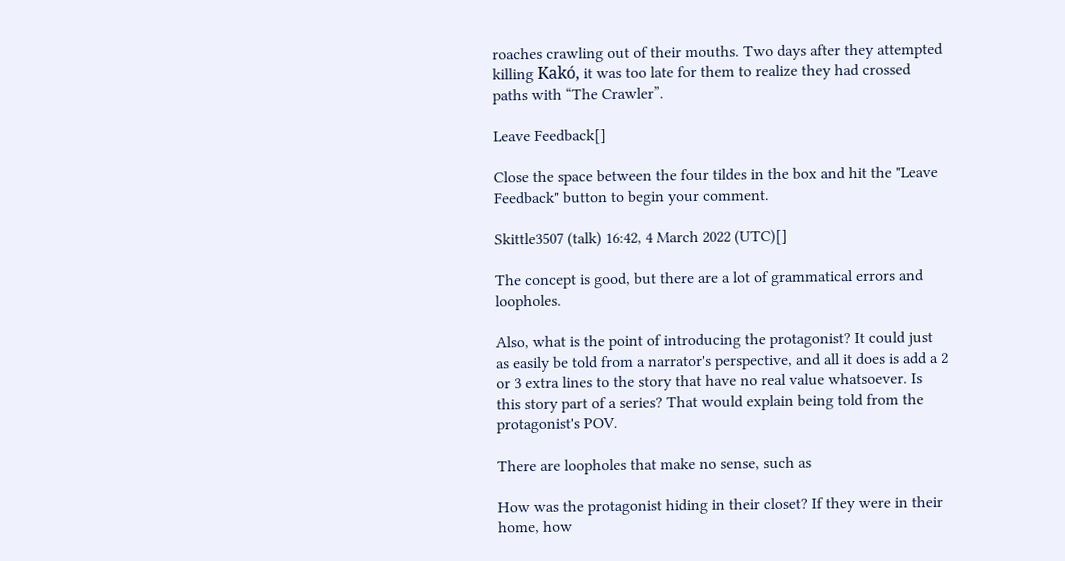roaches crawling out of their mouths. Two days after they attempted killing Kakó, it was too late for them to realize they had crossed paths with “The Crawler”.

Leave Feedback[]

Close the space between the four tildes in the box and hit the "Leave Feedback" button to begin your comment.

Skittle3507 (talk) 16:42, 4 March 2022 (UTC)[]

The concept is good, but there are a lot of grammatical errors and loopholes.

Also, what is the point of introducing the protagonist? It could just as easily be told from a narrator's perspective, and all it does is add a 2 or 3 extra lines to the story that have no real value whatsoever. Is this story part of a series? That would explain being told from the protagonist's POV.

There are loopholes that make no sense, such as

How was the protagonist hiding in their closet? If they were in their home, how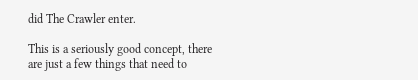did The Crawler enter.

This is a seriously good concept, there are just a few things that need to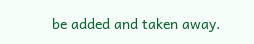be added and taken away.